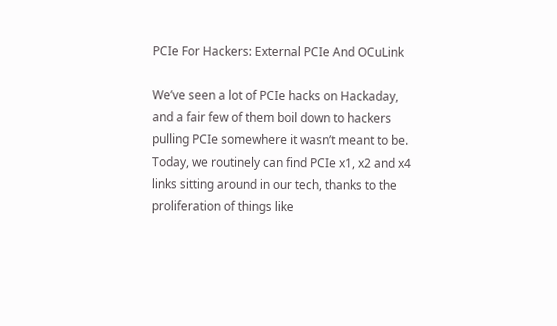PCIe For Hackers: External PCIe And OCuLink

We’ve seen a lot of PCIe hacks on Hackaday, and a fair few of them boil down to hackers pulling PCIe somewhere it wasn’t meant to be. Today, we routinely can find PCIe x1, x2 and x4 links sitting around in our tech, thanks to the proliferation of things like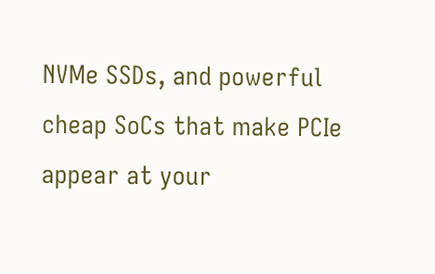NVMe SSDs, and powerful cheap SoCs that make PCIe appear at your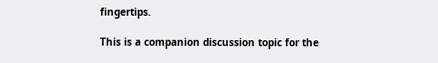fingertips.

This is a companion discussion topic for the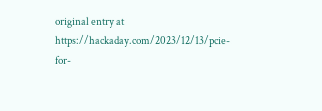original entry at https://hackaday.com/2023/12/13/pcie-for-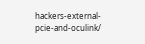hackers-external-pcie-and-oculink/